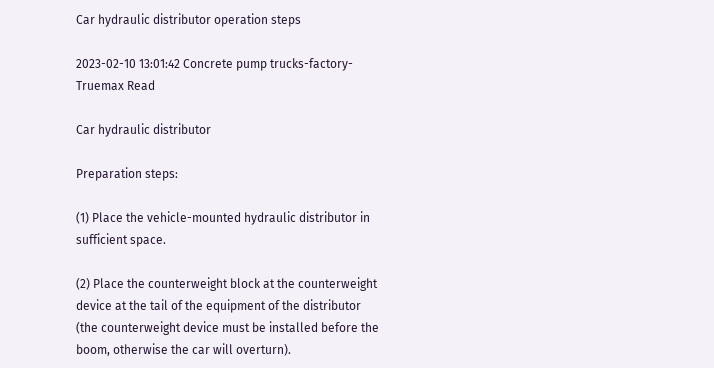Car hydraulic distributor operation steps

2023-02-10 13:01:42 Concrete pump trucks-factory-Truemax Read

Car hydraulic distributor

Preparation steps:

(1) Place the vehicle-mounted hydraulic distributor in sufficient space.

(2) Place the counterweight block at the counterweight device at the tail of the equipment of the distributor (the counterweight device must be installed before the boom, otherwise the car will overturn).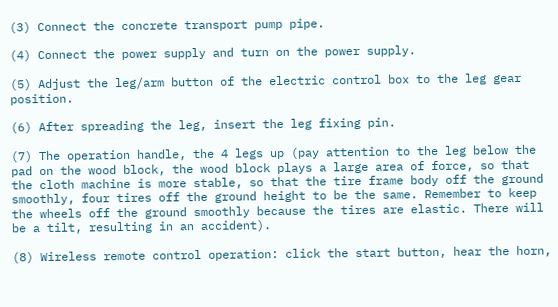(3) Connect the concrete transport pump pipe.

(4) Connect the power supply and turn on the power supply.

(5) Adjust the leg/arm button of the electric control box to the leg gear position.

(6) After spreading the leg, insert the leg fixing pin.

(7) The operation handle, the 4 legs up (pay attention to the leg below the pad on the wood block, the wood block plays a large area of force, so that the cloth machine is more stable, so that the tire frame body off the ground smoothly, four tires off the ground height to be the same. Remember to keep the wheels off the ground smoothly because the tires are elastic. There will be a tilt, resulting in an accident).

(8) Wireless remote control operation: click the start button, hear the horn,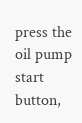press the oil pump start button,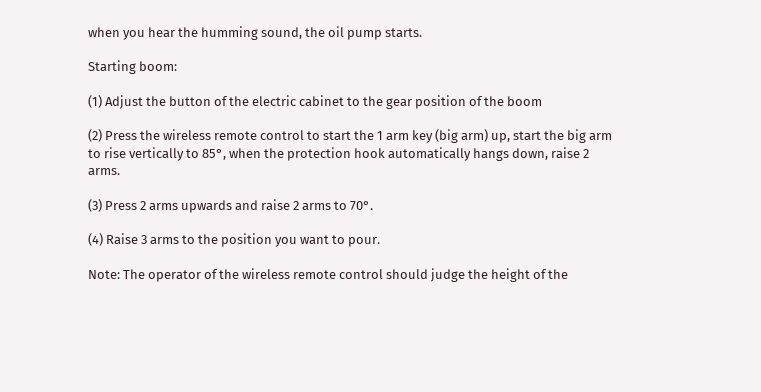when you hear the humming sound, the oil pump starts.

Starting boom:

(1) Adjust the button of the electric cabinet to the gear position of the boom

(2) Press the wireless remote control to start the 1 arm key (big arm) up, start the big arm to rise vertically to 85°, when the protection hook automatically hangs down, raise 2 arms.

(3) Press 2 arms upwards and raise 2 arms to 70°.

(4) Raise 3 arms to the position you want to pour.

Note: The operator of the wireless remote control should judge the height of the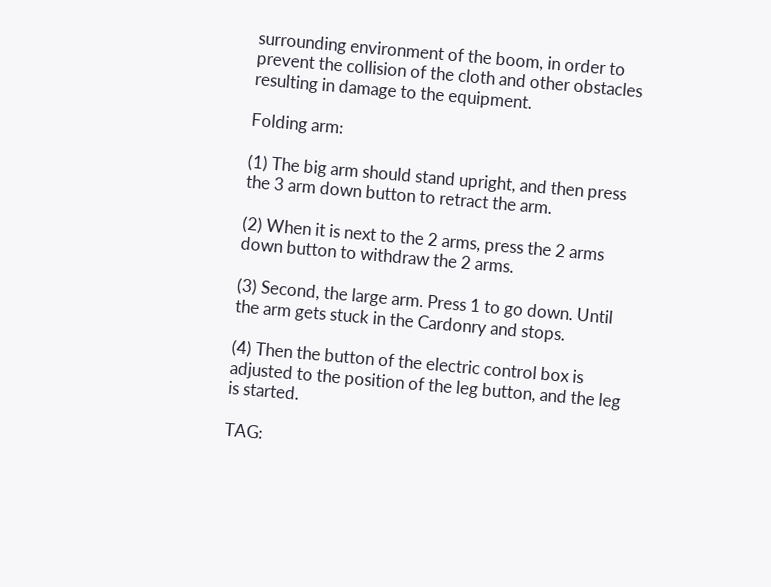surrounding environment of the boom, in order to prevent the collision of the cloth and other obstacles resulting in damage to the equipment.

Folding arm:

(1) The big arm should stand upright, and then press the 3 arm down button to retract the arm.

(2) When it is next to the 2 arms, press the 2 arms down button to withdraw the 2 arms.

(3) Second, the large arm. Press 1 to go down. Until the arm gets stuck in the Cardonry and stops.

(4) Then the button of the electric control box is adjusted to the position of the leg button, and the leg is started.

TAG: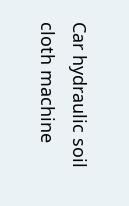Car hydraulic soil cloth machine